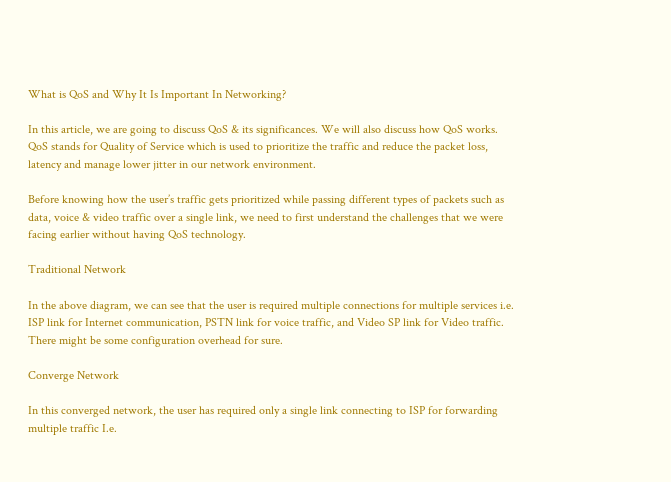What is QoS and Why It Is Important In Networking?

In this article, we are going to discuss QoS & its significances. We will also discuss how QoS works.  QoS stands for Quality of Service which is used to prioritize the traffic and reduce the packet loss, latency and manage lower jitter in our network environment.

Before knowing how the user’s traffic gets prioritized while passing different types of packets such as data, voice & video traffic over a single link, we need to first understand the challenges that we were facing earlier without having QoS technology.

Traditional Network

In the above diagram, we can see that the user is required multiple connections for multiple services i.e. ISP link for Internet communication, PSTN link for voice traffic, and Video SP link for Video traffic. There might be some configuration overhead for sure.

Converge Network

In this converged network, the user has required only a single link connecting to ISP for forwarding multiple traffic I.e.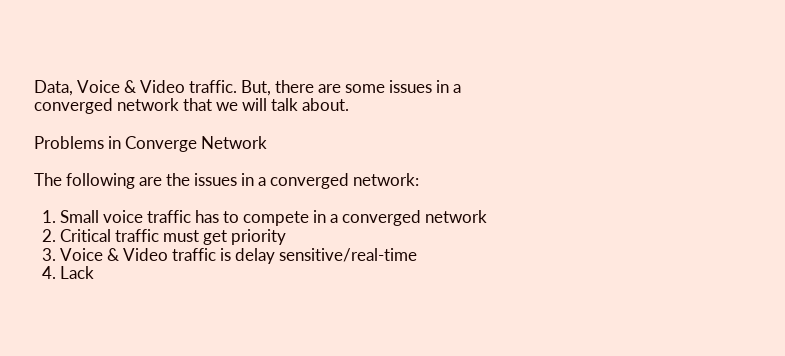Data, Voice & Video traffic. But, there are some issues in a converged network that we will talk about.

Problems in Converge Network

The following are the issues in a converged network:

  1. Small voice traffic has to compete in a converged network
  2. Critical traffic must get priority
  3. Voice & Video traffic is delay sensitive/real-time
  4. Lack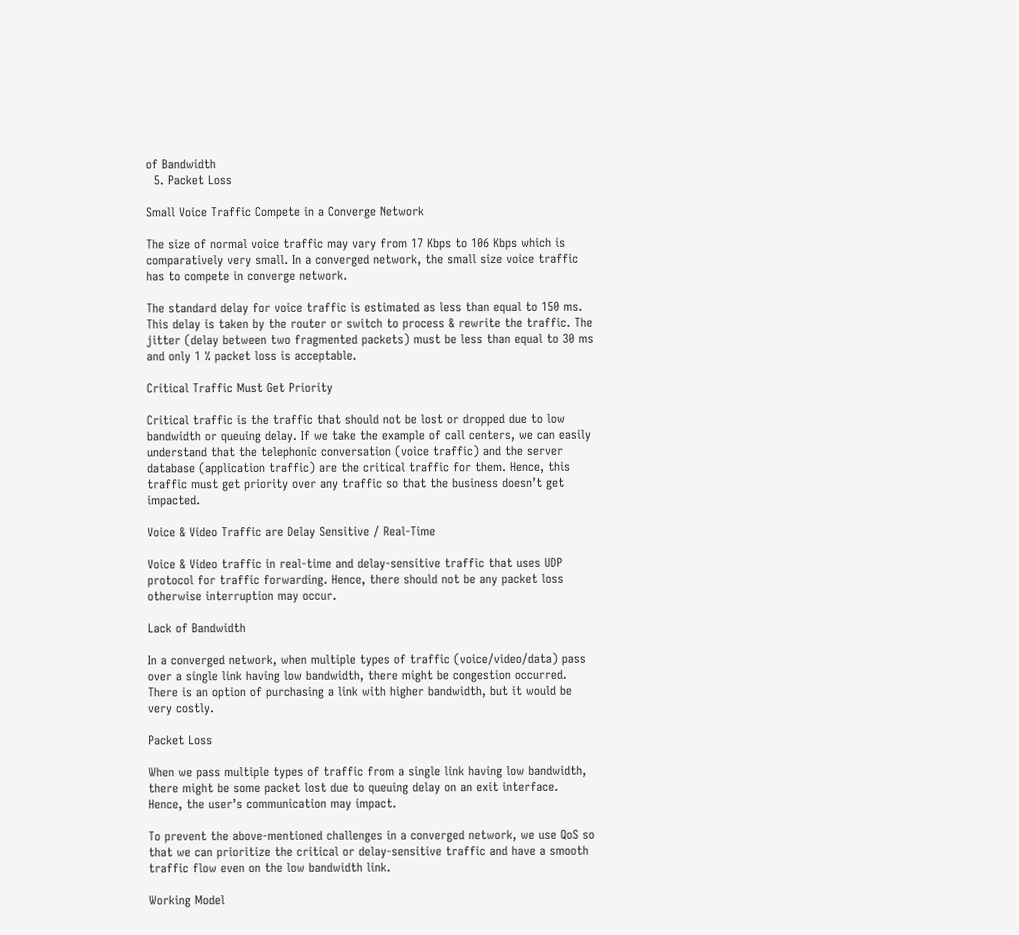of Bandwidth
  5. Packet Loss

Small Voice Traffic Compete in a Converge Network

The size of normal voice traffic may vary from 17 Kbps to 106 Kbps which is comparatively very small. In a converged network, the small size voice traffic has to compete in converge network.

The standard delay for voice traffic is estimated as less than equal to 150 ms. This delay is taken by the router or switch to process & rewrite the traffic. The jitter (delay between two fragmented packets) must be less than equal to 30 ms and only 1 % packet loss is acceptable.

Critical Traffic Must Get Priority

Critical traffic is the traffic that should not be lost or dropped due to low bandwidth or queuing delay. If we take the example of call centers, we can easily understand that the telephonic conversation (voice traffic) and the server database (application traffic) are the critical traffic for them. Hence, this traffic must get priority over any traffic so that the business doesn’t get impacted.

Voice & Video Traffic are Delay Sensitive / Real-Time

Voice & Video traffic in real-time and delay-sensitive traffic that uses UDP protocol for traffic forwarding. Hence, there should not be any packet loss otherwise interruption may occur.

Lack of Bandwidth

In a converged network, when multiple types of traffic (voice/video/data) pass over a single link having low bandwidth, there might be congestion occurred. There is an option of purchasing a link with higher bandwidth, but it would be very costly.

Packet Loss

When we pass multiple types of traffic from a single link having low bandwidth, there might be some packet lost due to queuing delay on an exit interface. Hence, the user’s communication may impact.

To prevent the above-mentioned challenges in a converged network, we use QoS so that we can prioritize the critical or delay-sensitive traffic and have a smooth traffic flow even on the low bandwidth link.

Working Model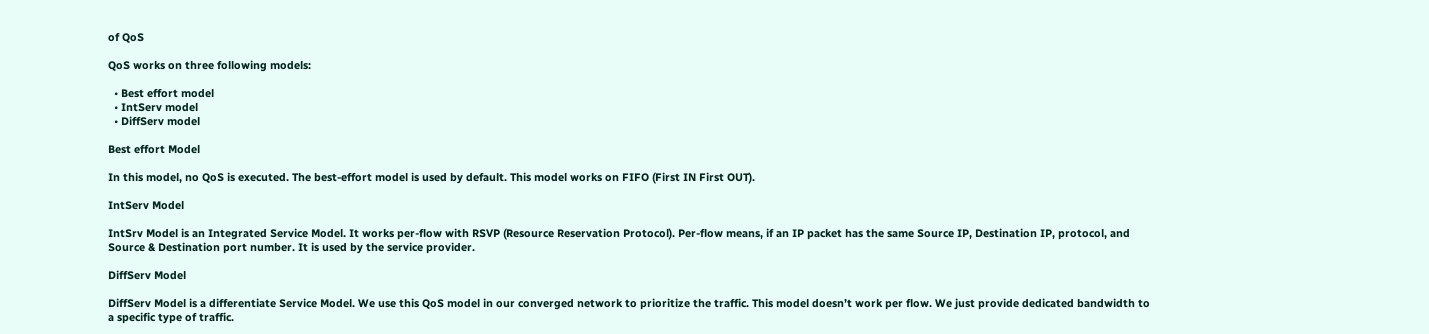of QoS

QoS works on three following models:

  • Best effort model
  • IntServ model
  • DiffServ model

Best effort Model

In this model, no QoS is executed. The best-effort model is used by default. This model works on FIFO (First IN First OUT).

IntServ Model

IntSrv Model is an Integrated Service Model. It works per-flow with RSVP (Resource Reservation Protocol). Per-flow means, if an IP packet has the same Source IP, Destination IP, protocol, and Source & Destination port number. It is used by the service provider.

DiffServ Model

DiffServ Model is a differentiate Service Model. We use this QoS model in our converged network to prioritize the traffic. This model doesn’t work per flow. We just provide dedicated bandwidth to a specific type of traffic.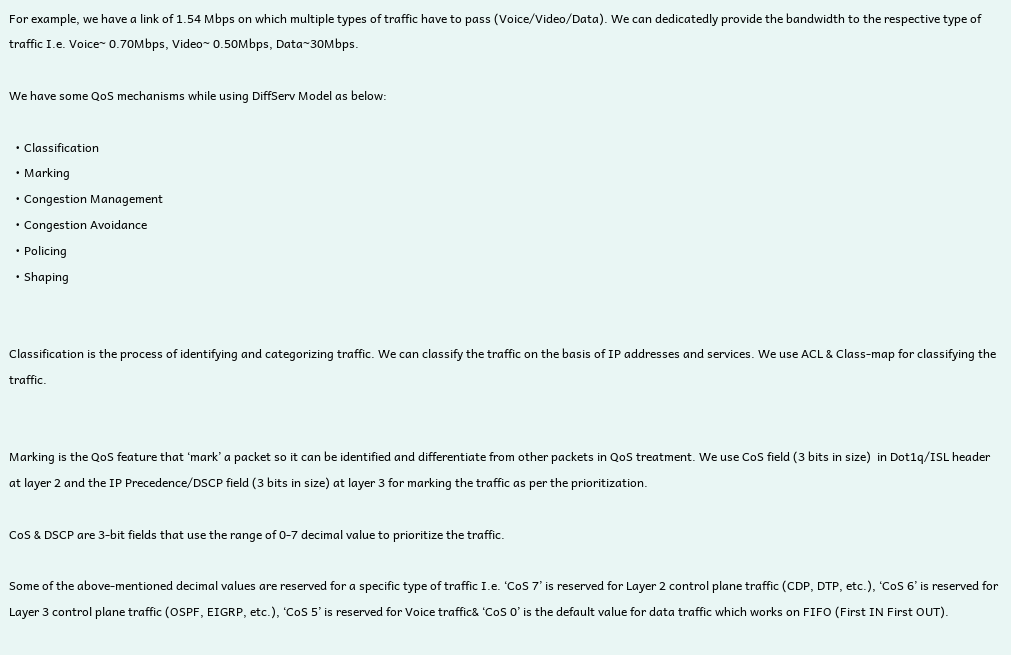For example, we have a link of 1.54 Mbps on which multiple types of traffic have to pass (Voice/Video/Data). We can dedicatedly provide the bandwidth to the respective type of traffic I.e. Voice~ 0.70Mbps, Video~ 0.50Mbps, Data~30Mbps.

We have some QoS mechanisms while using DiffServ Model as below:

  • Classification
  • Marking
  • Congestion Management
  • Congestion Avoidance
  • Policing
  • Shaping


Classification is the process of identifying and categorizing traffic. We can classify the traffic on the basis of IP addresses and services. We use ACL & Class-map for classifying the traffic.


Marking is the QoS feature that ‘mark’ a packet so it can be identified and differentiate from other packets in QoS treatment. We use CoS field (3 bits in size)  in Dot1q/ISL header at layer 2 and the IP Precedence/DSCP field (3 bits in size) at layer 3 for marking the traffic as per the prioritization.

CoS & DSCP are 3-bit fields that use the range of 0-7 decimal value to prioritize the traffic.

Some of the above-mentioned decimal values are reserved for a specific type of traffic I.e. ‘CoS 7’ is reserved for Layer 2 control plane traffic (CDP, DTP, etc.), ‘CoS 6’ is reserved for Layer 3 control plane traffic (OSPF, EIGRP, etc.), ‘CoS 5’ is reserved for Voice traffic& ‘CoS 0’ is the default value for data traffic which works on FIFO (First IN First OUT).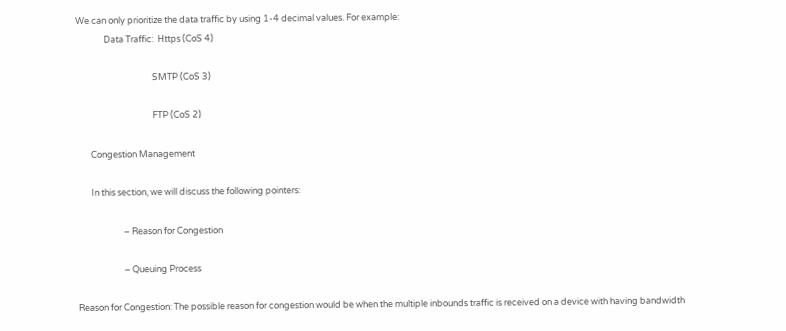We can only prioritize the data traffic by using 1-4 decimal values. For example:
              Data Traffic:  Https (CoS 4)

                                      SMTP (CoS 3)

                                      FTP (CoS 2)

       Congestion Management

       In this section, we will discuss the following pointers:

                       – Reason for Congestion

                       – Queuing Process

Reason for Congestion: The possible reason for congestion would be when the multiple inbounds traffic is received on a device with having bandwidth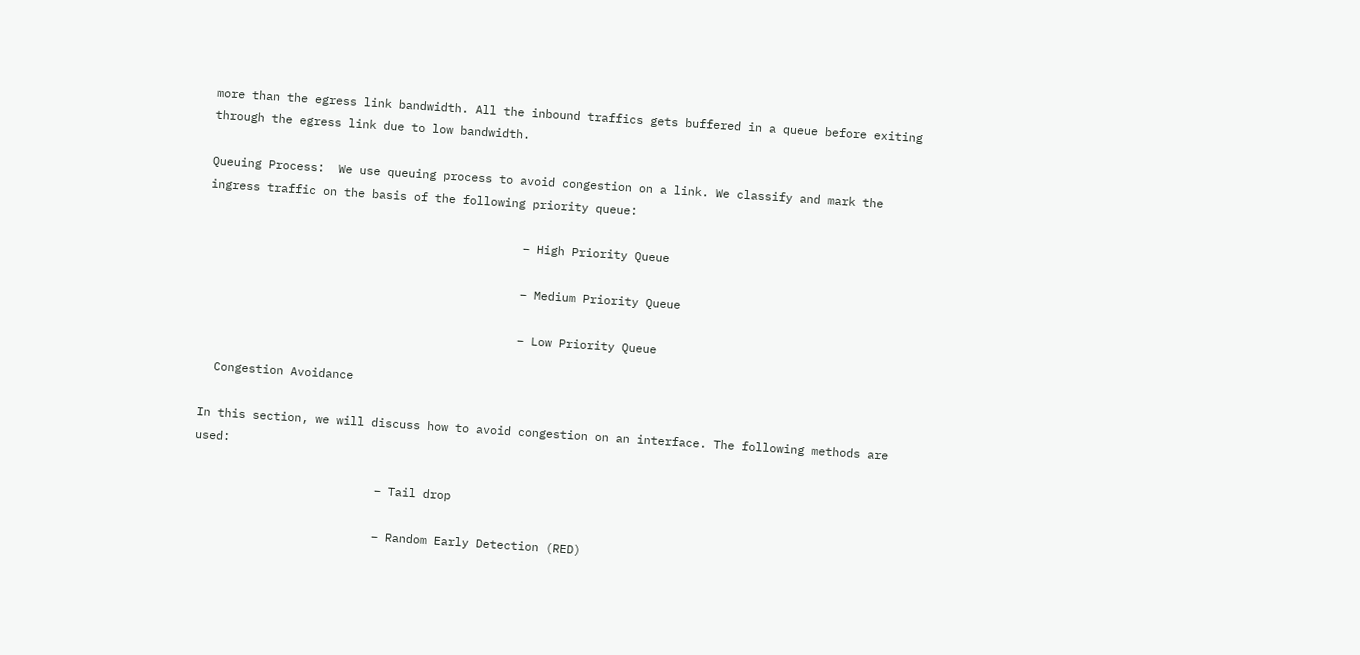more than the egress link bandwidth. All the inbound traffics gets buffered in a queue before exiting through the egress link due to low bandwidth.

Queuing Process:  We use queuing process to avoid congestion on a link. We classify and mark the ingress traffic on the basis of the following priority queue:

                                             – High Priority Queue

                                             – Medium Priority Queue

                                             – Low Priority Queue

  Congestion Avoidance

In this section, we will discuss how to avoid congestion on an interface. The following methods are used:

                          – Tail drop

                          – Random Early Detection (RED)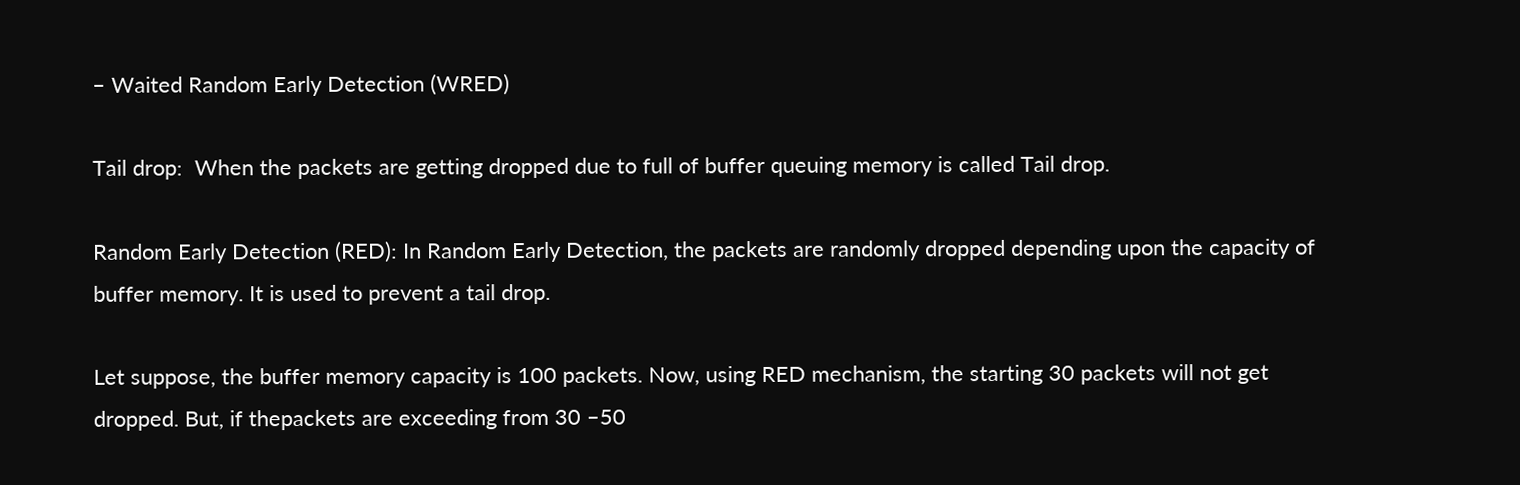– Waited Random Early Detection (WRED)

Tail drop:  When the packets are getting dropped due to full of buffer queuing memory is called Tail drop.

Random Early Detection (RED): In Random Early Detection, the packets are randomly dropped depending upon the capacity of buffer memory. It is used to prevent a tail drop.

Let suppose, the buffer memory capacity is 100 packets. Now, using RED mechanism, the starting 30 packets will not get dropped. But, if thepackets are exceeding from 30 –50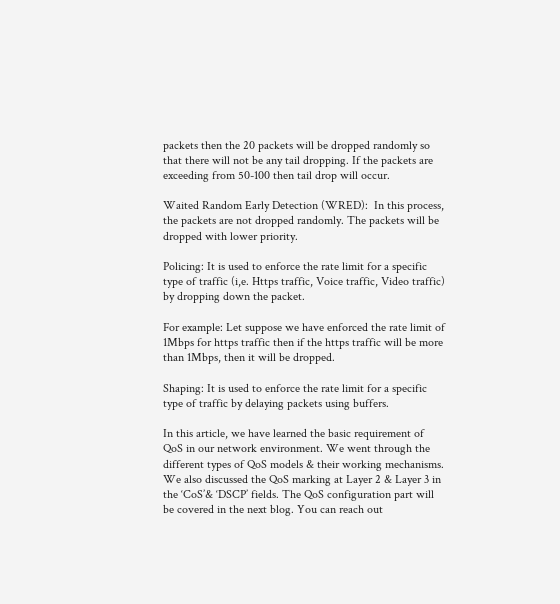packets then the 20 packets will be dropped randomly so that there will not be any tail dropping. If the packets are exceeding from 50-100 then tail drop will occur.

Waited Random Early Detection (WRED):  In this process, the packets are not dropped randomly. The packets will be dropped with lower priority.

Policing: It is used to enforce the rate limit for a specific type of traffic (i,e. Https traffic, Voice traffic, Video traffic) by dropping down the packet.

For example: Let suppose we have enforced the rate limit of 1Mbps for https traffic then if the https traffic will be more than 1Mbps, then it will be dropped.

Shaping: It is used to enforce the rate limit for a specific type of traffic by delaying packets using buffers.

In this article, we have learned the basic requirement of QoS in our network environment. We went through the different types of QoS models & their working mechanisms. We also discussed the QoS marking at Layer 2 & Layer 3 in the ‘CoS’& ‘DSCP’ fields. The QoS configuration part will be covered in the next blog. You can reach out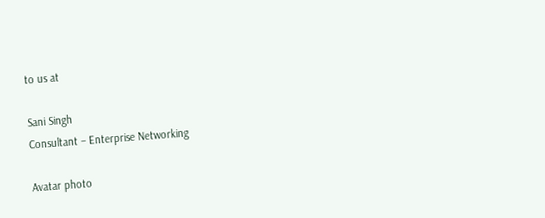to us at

Sani Singh
Consultant – Enterprise Networking

Avatar photo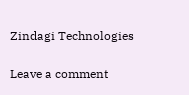Zindagi Technologies

Leave a comment